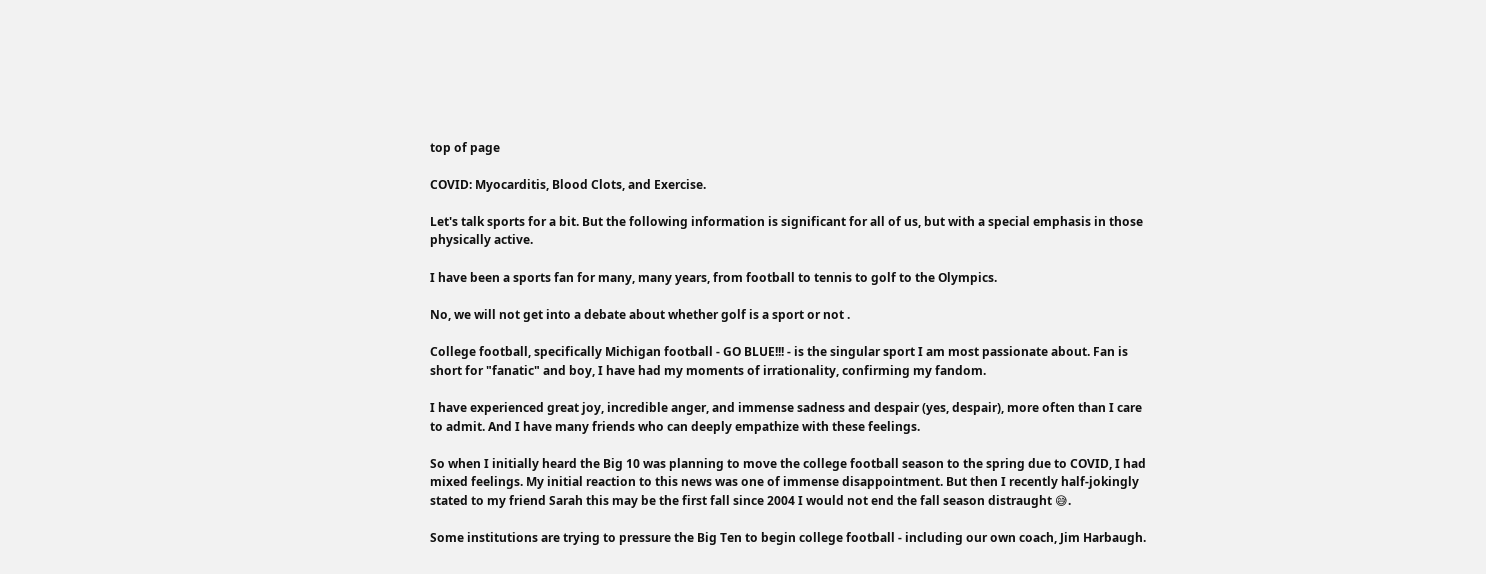top of page

COVID: Myocarditis, Blood Clots, and Exercise.

Let's talk sports for a bit. But the following information is significant for all of us, but with a special emphasis in those physically active.

I have been a sports fan for many, many years, from football to tennis to golf to the Olympics.

No, we will not get into a debate about whether golf is a sport or not .

College football, specifically Michigan football - GO BLUE!!! - is the singular sport I am most passionate about. Fan is short for "fanatic" and boy, I have had my moments of irrationality, confirming my fandom.

I have experienced great joy, incredible anger, and immense sadness and despair (yes, despair), more often than I care to admit. And I have many friends who can deeply empathize with these feelings.

So when I initially heard the Big 10 was planning to move the college football season to the spring due to COVID, I had mixed feelings. My initial reaction to this news was one of immense disappointment. But then I recently half-jokingly stated to my friend Sarah this may be the first fall since 2004 I would not end the fall season distraught 😅.

Some institutions are trying to pressure the Big Ten to begin college football - including our own coach, Jim Harbaugh.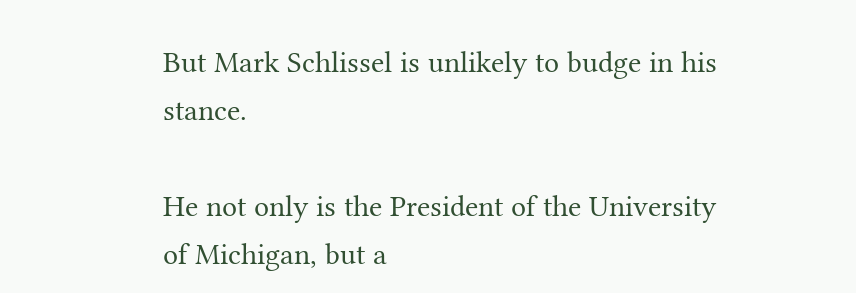But Mark Schlissel is unlikely to budge in his stance.

He not only is the President of the University of Michigan, but a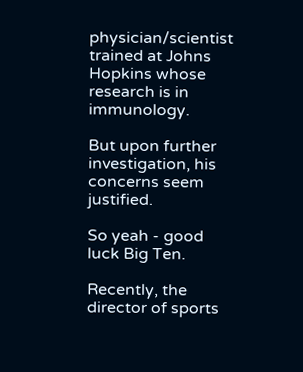physician/scientist trained at Johns Hopkins whose research is in immunology.

But upon further investigation, his concerns seem justified.

So yeah - good luck Big Ten.

Recently, the director of sports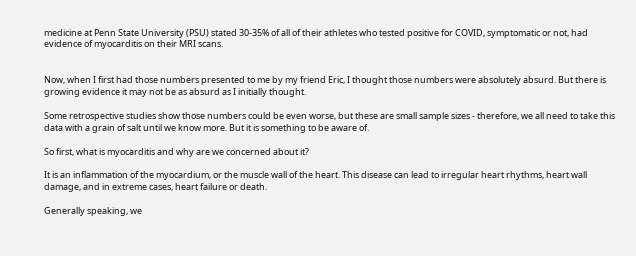medicine at Penn State University (PSU) stated 30-35% of all of their athletes who tested positive for COVID, symptomatic or not, had evidence of myocarditis on their MRI scans.


Now, when I first had those numbers presented to me by my friend Eric, I thought those numbers were absolutely absurd. But there is growing evidence it may not be as absurd as I initially thought.

Some retrospective studies show those numbers could be even worse, but these are small sample sizes - therefore, we all need to take this data with a grain of salt until we know more. But it is something to be aware of.

So first, what is myocarditis and why are we concerned about it?

It is an inflammation of the myocardium, or the muscle wall of the heart. This disease can lead to irregular heart rhythms, heart wall damage, and in extreme cases, heart failure or death.

Generally speaking, we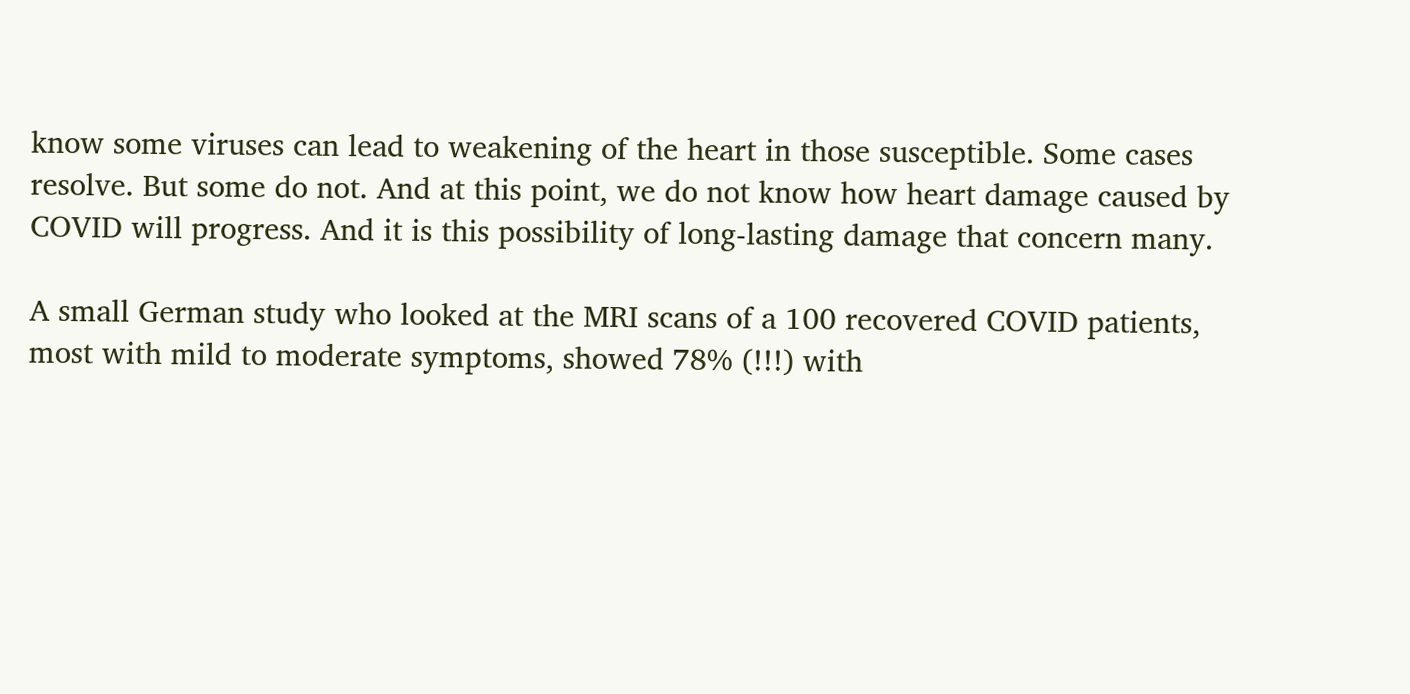know some viruses can lead to weakening of the heart in those susceptible. Some cases resolve. But some do not. And at this point, we do not know how heart damage caused by COVID will progress. And it is this possibility of long-lasting damage that concern many.

A small German study who looked at the MRI scans of a 100 recovered COVID patients, most with mild to moderate symptoms, showed 78% (!!!) with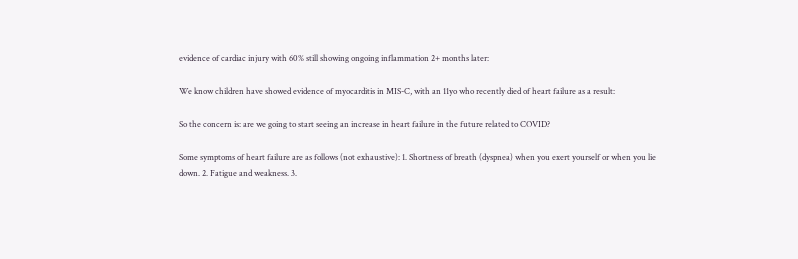evidence of cardiac injury with 60% still showing ongoing inflammation 2+ months later:

We know children have showed evidence of myocarditis in MIS-C, with an 11yo who recently died of heart failure as a result:

So the concern is: are we going to start seeing an increase in heart failure in the future related to COVID?

Some symptoms of heart failure are as follows (not exhaustive): 1. Shortness of breath (dyspnea) when you exert yourself or when you lie down. 2. Fatigue and weakness. 3.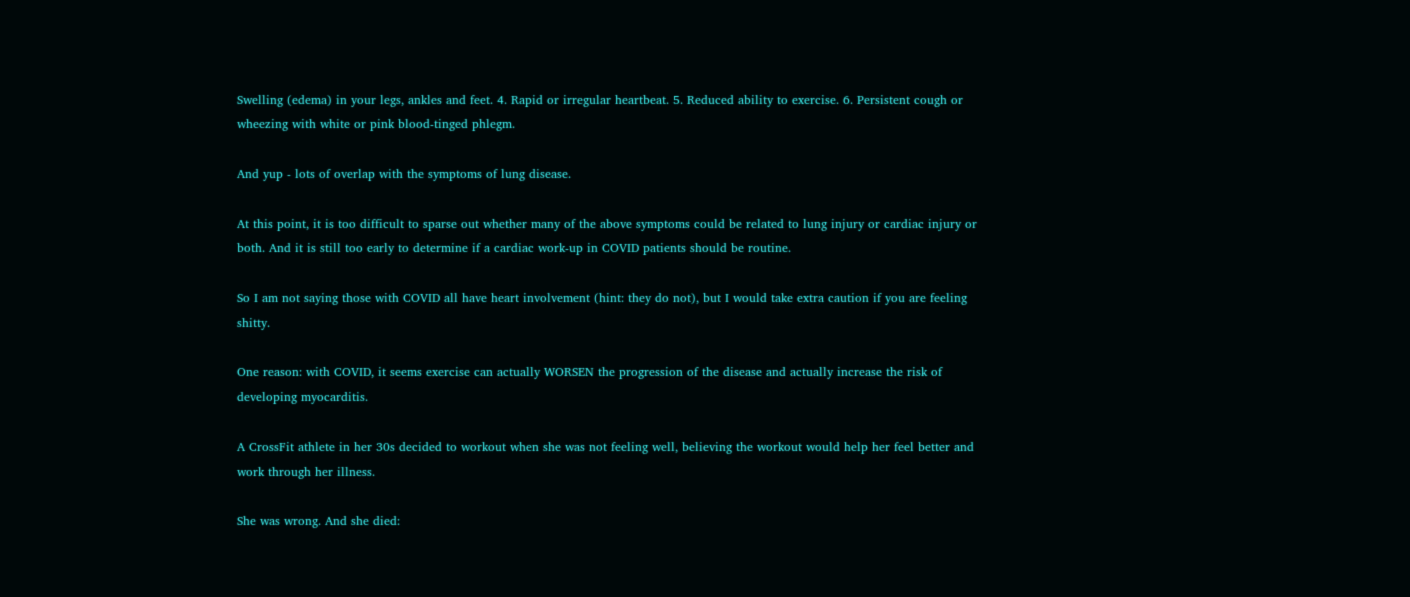Swelling (edema) in your legs, ankles and feet. 4. Rapid or irregular heartbeat. 5. Reduced ability to exercise. 6. Persistent cough or wheezing with white or pink blood-tinged phlegm.

And yup - lots of overlap with the symptoms of lung disease.

At this point, it is too difficult to sparse out whether many of the above symptoms could be related to lung injury or cardiac injury or both. And it is still too early to determine if a cardiac work-up in COVID patients should be routine.

So I am not saying those with COVID all have heart involvement (hint: they do not), but I would take extra caution if you are feeling shitty.

One reason: with COVID, it seems exercise can actually WORSEN the progression of the disease and actually increase the risk of developing myocarditis.

A CrossFit athlete in her 30s decided to workout when she was not feeling well, believing the workout would help her feel better and work through her illness.

She was wrong. And she died: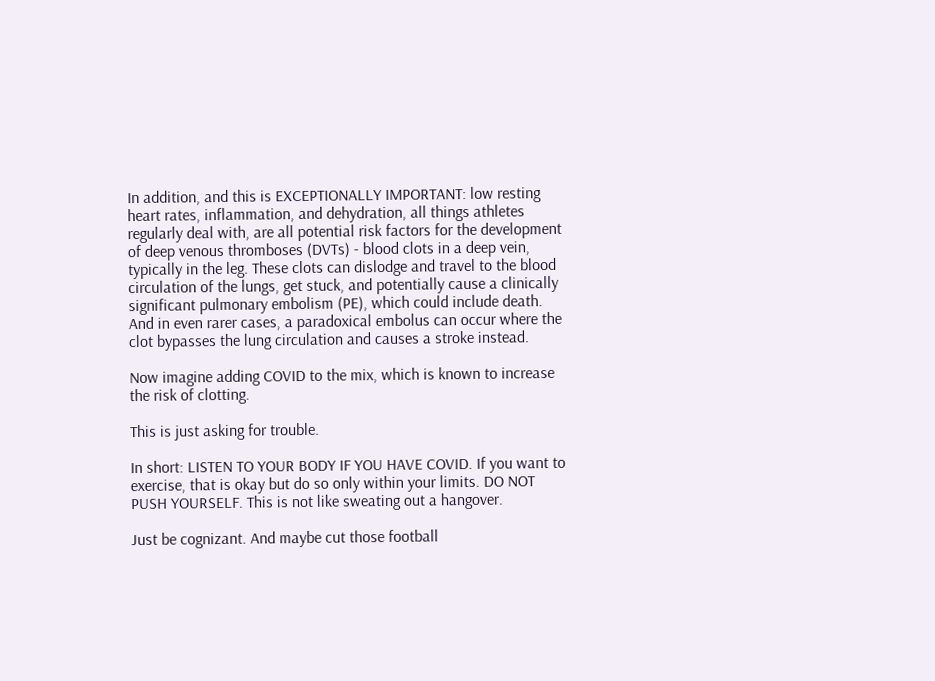In addition, and this is EXCEPTIONALLY IMPORTANT: low resting heart rates, inflammation, and dehydration, all things athletes regularly deal with, are all potential risk factors for the development of deep venous thromboses (DVTs) - blood clots in a deep vein, typically in the leg. These clots can dislodge and travel to the blood circulation of the lungs, get stuck, and potentially cause a clinically significant pulmonary embolism (PE), which could include death. And in even rarer cases, a paradoxical embolus can occur where the clot bypasses the lung circulation and causes a stroke instead.

Now imagine adding COVID to the mix, which is known to increase the risk of clotting.

This is just asking for trouble.

In short: LISTEN TO YOUR BODY IF YOU HAVE COVID. If you want to exercise, that is okay but do so only within your limits. DO NOT PUSH YOURSELF. This is not like sweating out a hangover.

Just be cognizant. And maybe cut those football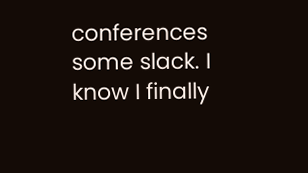conferences some slack. I know I finally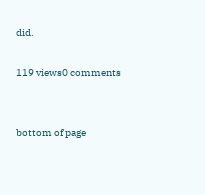did.

119 views0 comments


bottom of page